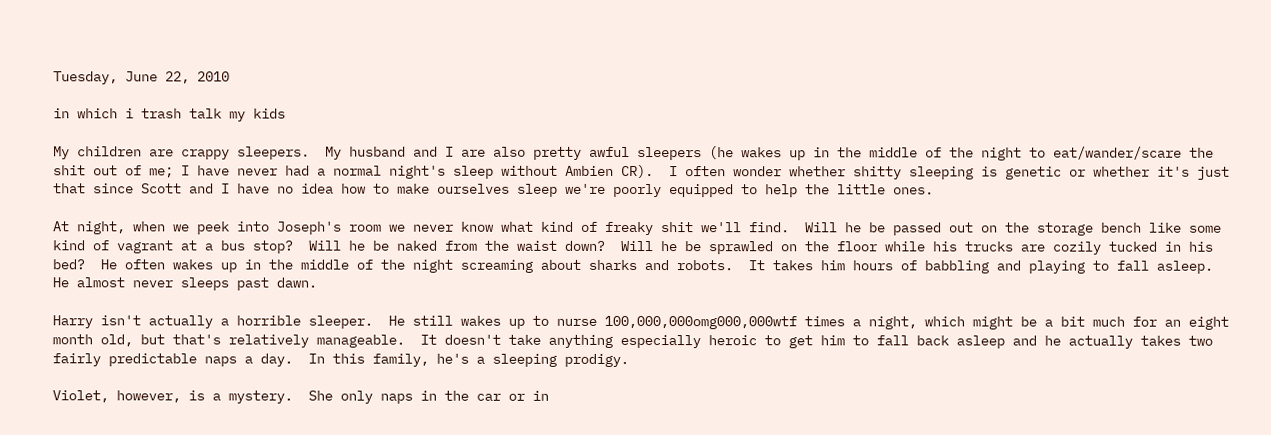Tuesday, June 22, 2010

in which i trash talk my kids

My children are crappy sleepers.  My husband and I are also pretty awful sleepers (he wakes up in the middle of the night to eat/wander/scare the shit out of me; I have never had a normal night's sleep without Ambien CR).  I often wonder whether shitty sleeping is genetic or whether it's just that since Scott and I have no idea how to make ourselves sleep we're poorly equipped to help the little ones.

At night, when we peek into Joseph's room we never know what kind of freaky shit we'll find.  Will he be passed out on the storage bench like some kind of vagrant at a bus stop?  Will he be naked from the waist down?  Will he be sprawled on the floor while his trucks are cozily tucked in his bed?  He often wakes up in the middle of the night screaming about sharks and robots.  It takes him hours of babbling and playing to fall asleep. He almost never sleeps past dawn.

Harry isn't actually a horrible sleeper.  He still wakes up to nurse 100,000,000omg000,000wtf times a night, which might be a bit much for an eight month old, but that's relatively manageable.  It doesn't take anything especially heroic to get him to fall back asleep and he actually takes two fairly predictable naps a day.  In this family, he's a sleeping prodigy.

Violet, however, is a mystery.  She only naps in the car or in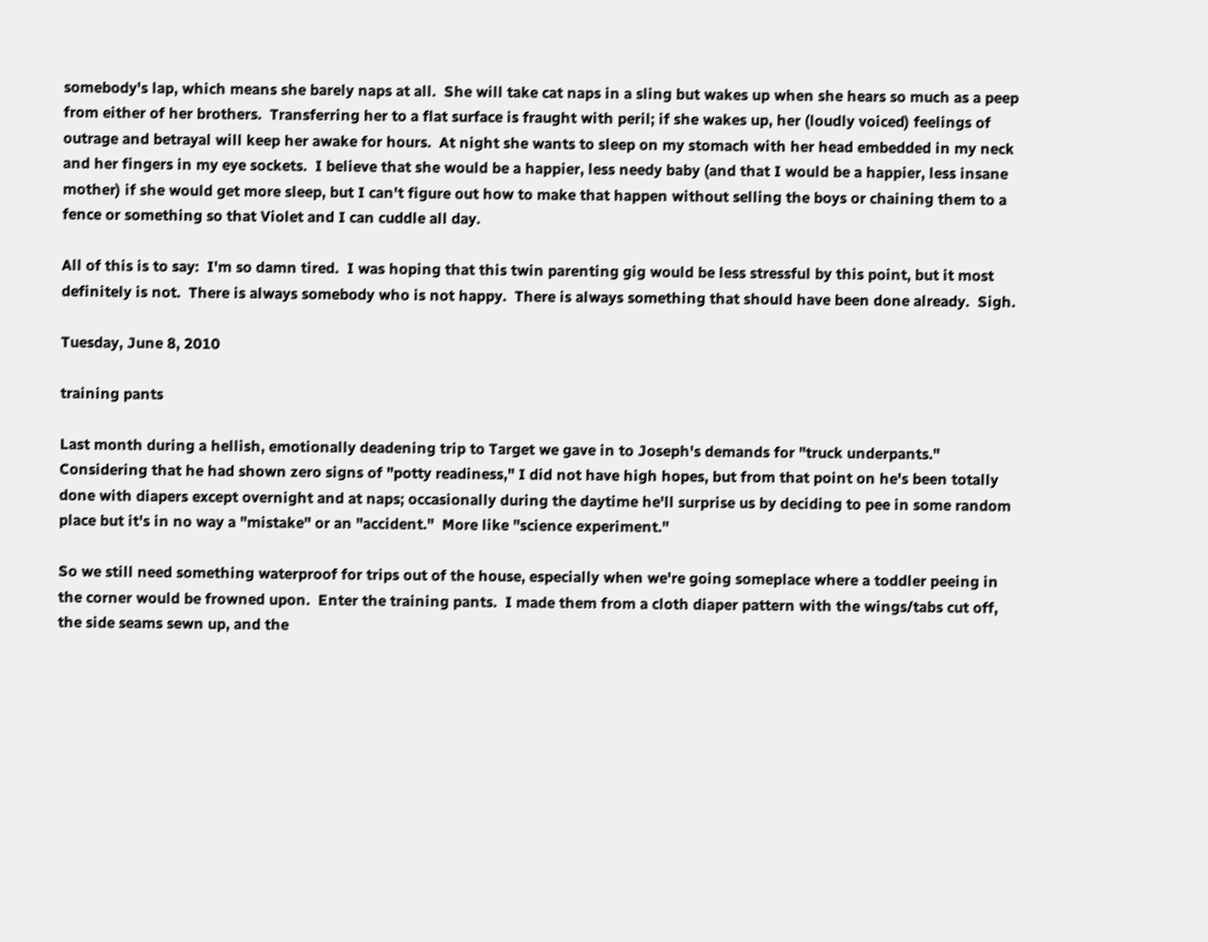somebody's lap, which means she barely naps at all.  She will take cat naps in a sling but wakes up when she hears so much as a peep from either of her brothers.  Transferring her to a flat surface is fraught with peril; if she wakes up, her (loudly voiced) feelings of outrage and betrayal will keep her awake for hours.  At night she wants to sleep on my stomach with her head embedded in my neck and her fingers in my eye sockets.  I believe that she would be a happier, less needy baby (and that I would be a happier, less insane mother) if she would get more sleep, but I can't figure out how to make that happen without selling the boys or chaining them to a fence or something so that Violet and I can cuddle all day.

All of this is to say:  I'm so damn tired.  I was hoping that this twin parenting gig would be less stressful by this point, but it most definitely is not.  There is always somebody who is not happy.  There is always something that should have been done already.  Sigh.

Tuesday, June 8, 2010

training pants

Last month during a hellish, emotionally deadening trip to Target we gave in to Joseph's demands for "truck underpants."  Considering that he had shown zero signs of "potty readiness," I did not have high hopes, but from that point on he's been totally done with diapers except overnight and at naps; occasionally during the daytime he'll surprise us by deciding to pee in some random place but it's in no way a "mistake" or an "accident."  More like "science experiment."

So we still need something waterproof for trips out of the house, especially when we're going someplace where a toddler peeing in the corner would be frowned upon.  Enter the training pants.  I made them from a cloth diaper pattern with the wings/tabs cut off, the side seams sewn up, and the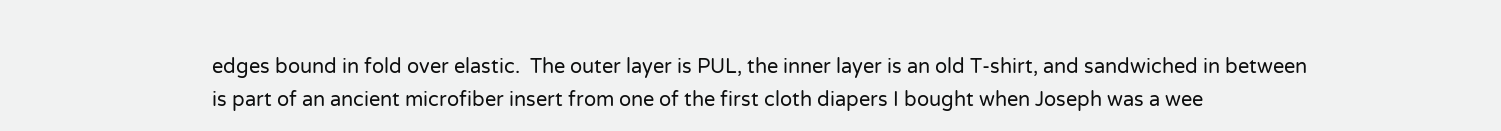edges bound in fold over elastic.  The outer layer is PUL, the inner layer is an old T-shirt, and sandwiched in between is part of an ancient microfiber insert from one of the first cloth diapers I bought when Joseph was a wee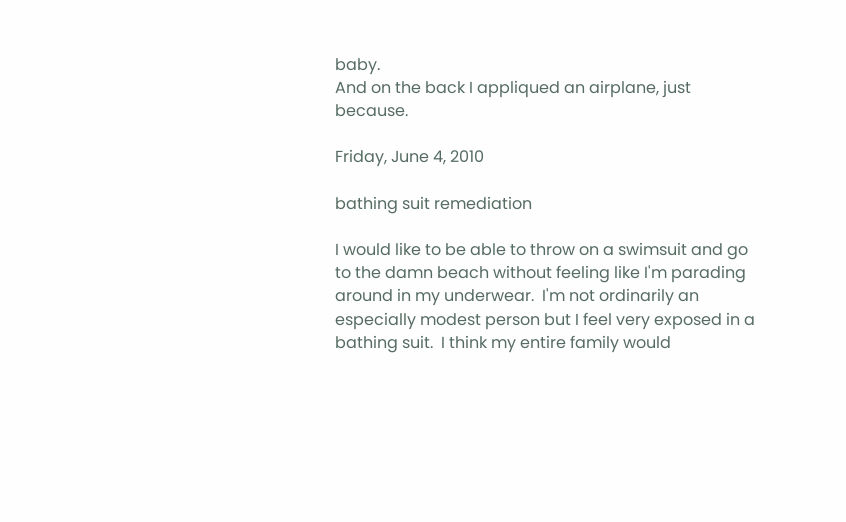baby.
And on the back I appliqued an airplane, just because.

Friday, June 4, 2010

bathing suit remediation

I would like to be able to throw on a swimsuit and go to the damn beach without feeling like I'm parading around in my underwear.  I'm not ordinarily an especially modest person but I feel very exposed in a bathing suit.  I think my entire family would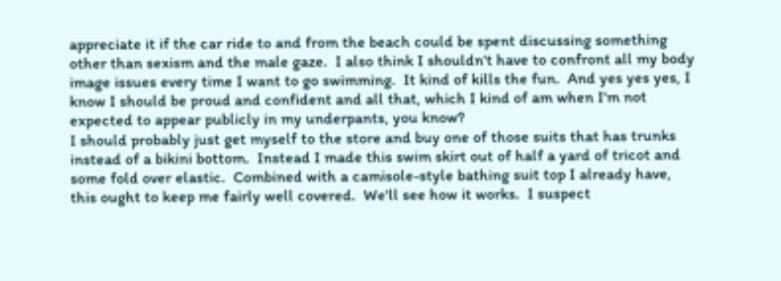appreciate it if the car ride to and from the beach could be spent discussing something other than sexism and the male gaze.  I also think I shouldn't have to confront all my body image issues every time I want to go swimming.  It kind of kills the fun.  And yes yes yes, I know I should be proud and confident and all that, which I kind of am when I'm not expected to appear publicly in my underpants, you know?
I should probably just get myself to the store and buy one of those suits that has trunks instead of a bikini bottom.  Instead I made this swim skirt out of half a yard of tricot and some fold over elastic.  Combined with a camisole-style bathing suit top I already have, this ought to keep me fairly well covered.  We'll see how it works.  I suspect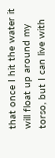that once I hit the water it will float up around my torso, but I can live with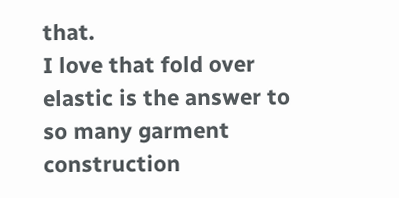that.
I love that fold over elastic is the answer to so many garment construction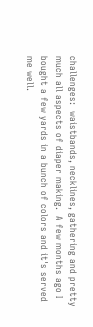challenges:  waistbands, necklines, gathering and pretty much all aspects of diaper making.  A few months ago I bought a few yards in a bunch of colors and it's served me well.